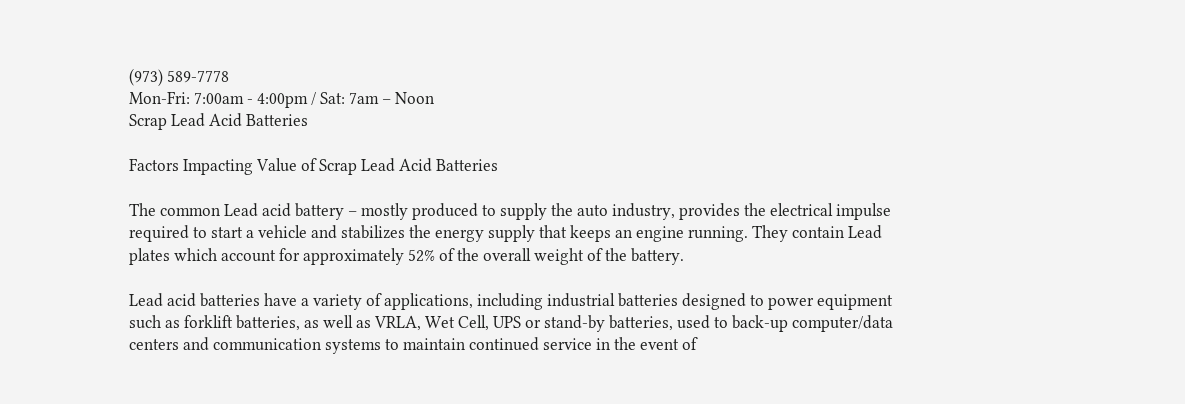(973) 589-7778
Mon-Fri: 7:00am - 4:00pm / Sat: 7am – Noon
Scrap Lead Acid Batteries

Factors Impacting Value of Scrap Lead Acid Batteries

The common Lead acid battery – mostly produced to supply the auto industry, provides the electrical impulse required to start a vehicle and stabilizes the energy supply that keeps an engine running. They contain Lead plates which account for approximately 52% of the overall weight of the battery.

Lead acid batteries have a variety of applications, including industrial batteries designed to power equipment such as forklift batteries, as well as VRLA, Wet Cell, UPS or stand-by batteries, used to back-up computer/data centers and communication systems to maintain continued service in the event of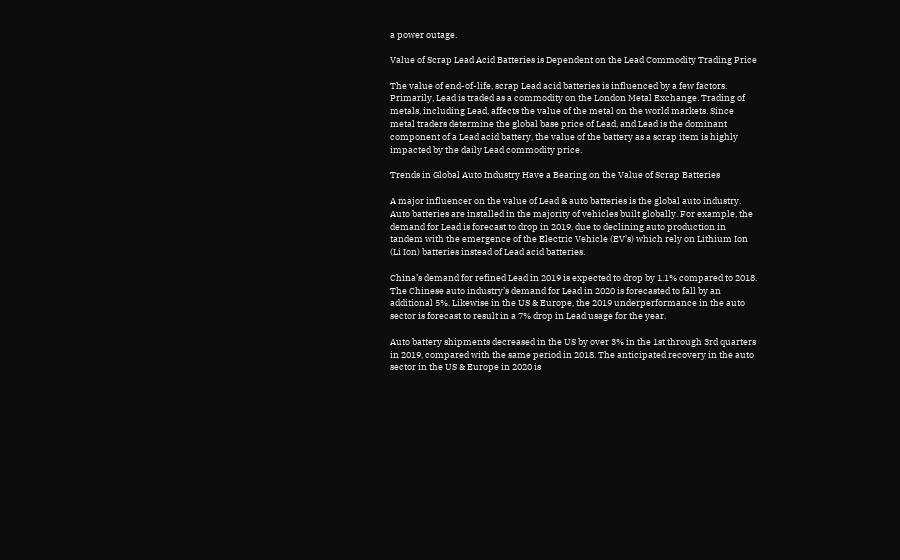a power outage.

Value of Scrap Lead Acid Batteries is Dependent on the Lead Commodity Trading Price

The value of end-of-life, scrap Lead acid batteries is influenced by a few factors. Primarily, Lead is traded as a commodity on the London Metal Exchange. Trading of metals, including Lead, affects the value of the metal on the world markets. Since metal traders determine the global base price of Lead, and Lead is the dominant component of a Lead acid battery, the value of the battery as a scrap item is highly impacted by the daily Lead commodity price.

Trends in Global Auto Industry Have a Bearing on the Value of Scrap Batteries

A major influencer on the value of Lead & auto batteries is the global auto industry. Auto batteries are installed in the majority of vehicles built globally. For example, the demand for Lead is forecast to drop in 2019, due to declining auto production in tandem with the emergence of the Electric Vehicle (EV’s) which rely on Lithium Ion (Li Ion) batteries instead of Lead acid batteries.

China’s demand for refined Lead in 2019 is expected to drop by 1.1% compared to 2018. The Chinese auto industry’s demand for Lead in 2020 is forecasted to fall by an additional 5%. Likewise in the US & Europe, the 2019 underperformance in the auto sector is forecast to result in a 7% drop in Lead usage for the year.

Auto battery shipments decreased in the US by over 3% in the 1st through 3rd quarters in 2019, compared with the same period in 2018. The anticipated recovery in the auto sector in the US & Europe in 2020 is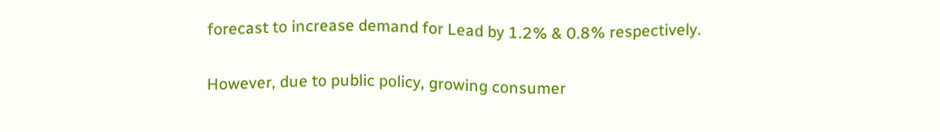forecast to increase demand for Lead by 1.2% & 0.8% respectively.

However, due to public policy, growing consumer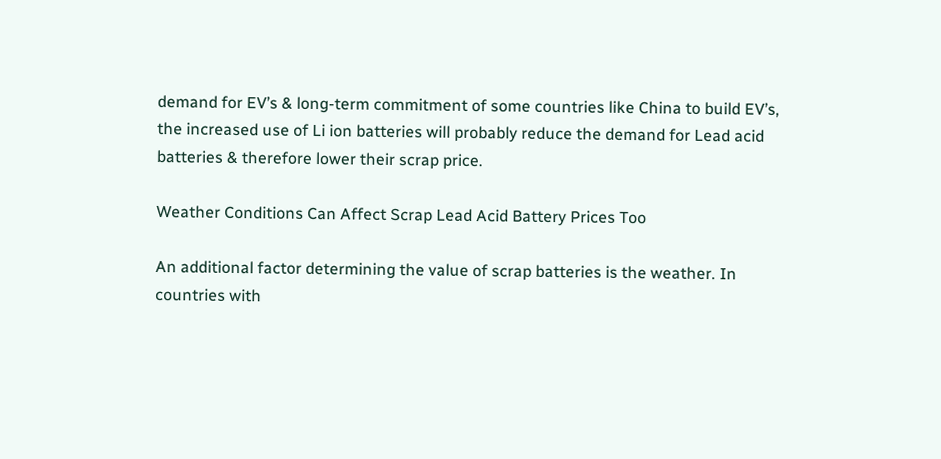demand for EV’s & long-term commitment of some countries like China to build EV’s, the increased use of Li ion batteries will probably reduce the demand for Lead acid batteries & therefore lower their scrap price.

Weather Conditions Can Affect Scrap Lead Acid Battery Prices Too

An additional factor determining the value of scrap batteries is the weather. In countries with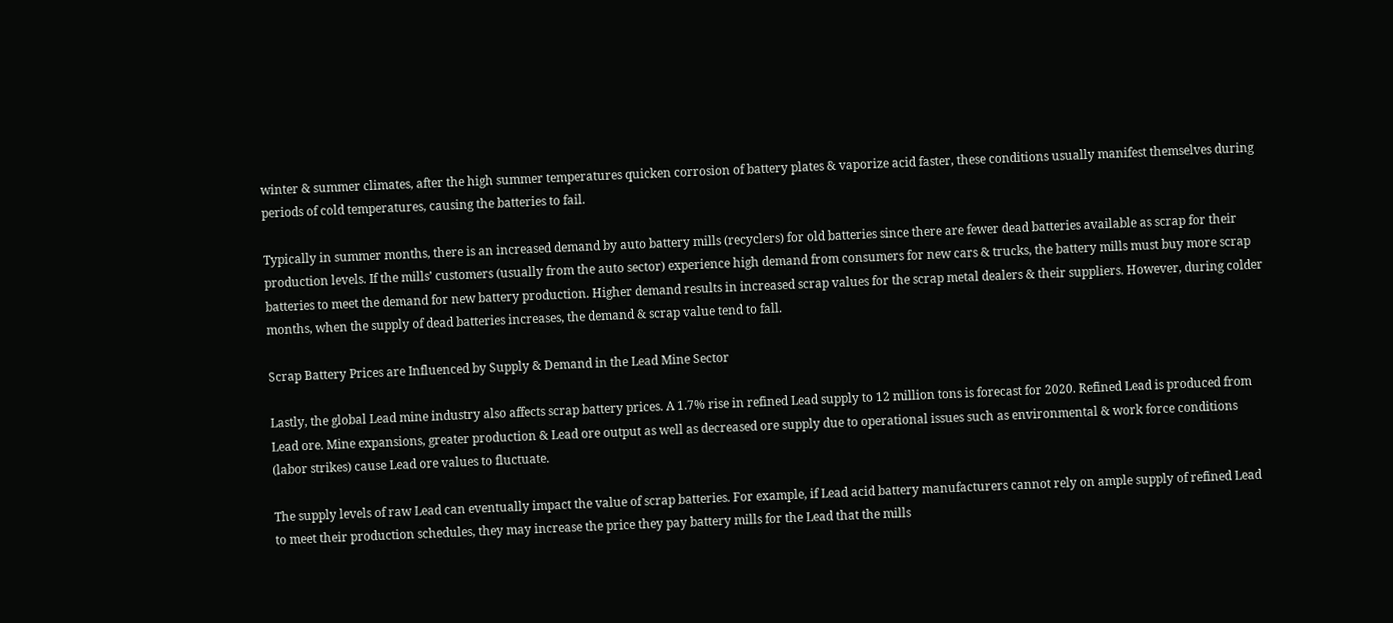winter & summer climates, after the high summer temperatures quicken corrosion of battery plates & vaporize acid faster, these conditions usually manifest themselves during periods of cold temperatures, causing the batteries to fail.

Typically in summer months, there is an increased demand by auto battery mills (recyclers) for old batteries since there are fewer dead batteries available as scrap for their production levels. If the mills’ customers (usually from the auto sector) experience high demand from consumers for new cars & trucks, the battery mills must buy more scrap batteries to meet the demand for new battery production. Higher demand results in increased scrap values for the scrap metal dealers & their suppliers. However, during colder months, when the supply of dead batteries increases, the demand & scrap value tend to fall.

Scrap Battery Prices are Influenced by Supply & Demand in the Lead Mine Sector

Lastly, the global Lead mine industry also affects scrap battery prices. A 1.7% rise in refined Lead supply to 12 million tons is forecast for 2020. Refined Lead is produced from Lead ore. Mine expansions, greater production & Lead ore output as well as decreased ore supply due to operational issues such as environmental & work force conditions (labor strikes) cause Lead ore values to fluctuate.

The supply levels of raw Lead can eventually impact the value of scrap batteries. For example, if Lead acid battery manufacturers cannot rely on ample supply of refined Lead to meet their production schedules, they may increase the price they pay battery mills for the Lead that the mills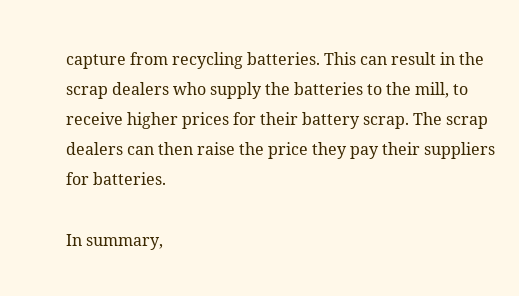capture from recycling batteries. This can result in the scrap dealers who supply the batteries to the mill, to receive higher prices for their battery scrap. The scrap dealers can then raise the price they pay their suppliers for batteries.

In summary,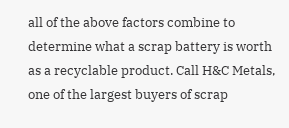all of the above factors combine to determine what a scrap battery is worth as a recyclable product. Call H&C Metals, one of the largest buyers of scrap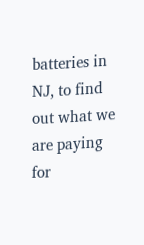batteries in NJ, to find out what we are paying for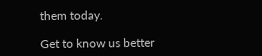them today.

Get to know us better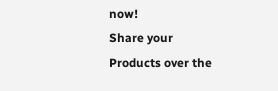now!
Share your Products over the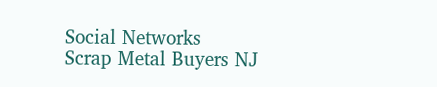Social Networks
Scrap Metal Buyers NJ